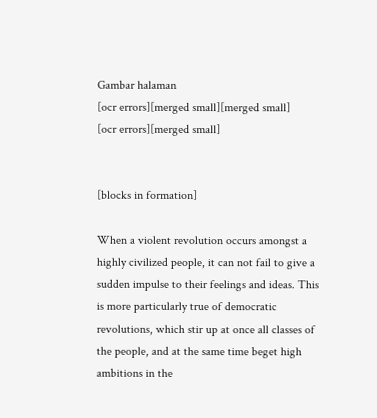Gambar halaman
[ocr errors][merged small][merged small]
[ocr errors][merged small]


[blocks in formation]

When a violent revolution occurs amongst a highly civilized people, it can not fail to give a sudden impulse to their feelings and ideas. This is more particularly true of democratic revolutions, which stir up at once all classes of the people, and at the same time beget high ambitions in the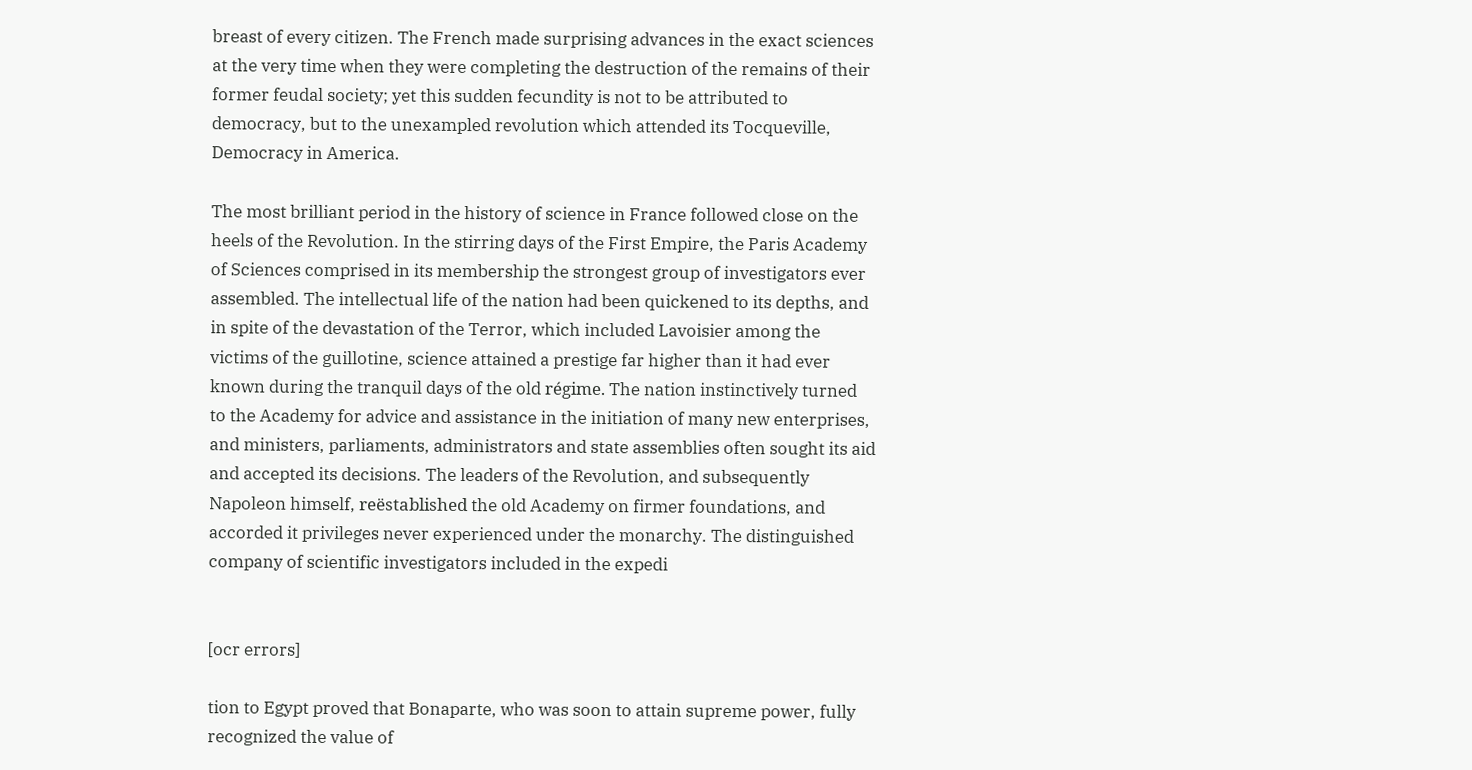breast of every citizen. The French made surprising advances in the exact sciences at the very time when they were completing the destruction of the remains of their former feudal society; yet this sudden fecundity is not to be attributed to democracy, but to the unexampled revolution which attended its Tocqueville, Democracy in America.

The most brilliant period in the history of science in France followed close on the heels of the Revolution. In the stirring days of the First Empire, the Paris Academy of Sciences comprised in its membership the strongest group of investigators ever assembled. The intellectual life of the nation had been quickened to its depths, and in spite of the devastation of the Terror, which included Lavoisier among the victims of the guillotine, science attained a prestige far higher than it had ever known during the tranquil days of the old régime. The nation instinctively turned to the Academy for advice and assistance in the initiation of many new enterprises, and ministers, parliaments, administrators and state assemblies often sought its aid and accepted its decisions. The leaders of the Revolution, and subsequently Napoleon himself, reëstablished the old Academy on firmer foundations, and accorded it privileges never experienced under the monarchy. The distinguished company of scientific investigators included in the expedi


[ocr errors]

tion to Egypt proved that Bonaparte, who was soon to attain supreme power, fully recognized the value of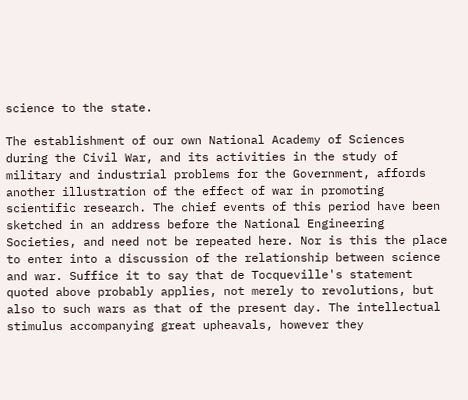science to the state.

The establishment of our own National Academy of Sciences during the Civil War, and its activities in the study of military and industrial problems for the Government, affords another illustration of the effect of war in promoting scientific research. The chief events of this period have been sketched in an address before the National Engineering Societies, and need not be repeated here. Nor is this the place to enter into a discussion of the relationship between science and war. Suffice it to say that de Tocqueville's statement quoted above probably applies, not merely to revolutions, but also to such wars as that of the present day. The intellectual stimulus accompanying great upheavals, however they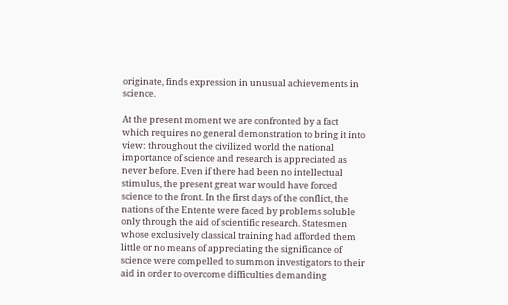originate, finds expression in unusual achievements in science.

At the present moment we are confronted by a fact which requires no general demonstration to bring it into view: throughout the civilized world the national importance of science and research is appreciated as never before. Even if there had been no intellectual stimulus, the present great war would have forced science to the front. In the first days of the conflict, the nations of the Entente were faced by problems soluble only through the aid of scientific research. Statesmen whose exclusively classical training had afforded them little or no means of appreciating the significance of science were compelled to summon investigators to their aid in order to overcome difficulties demanding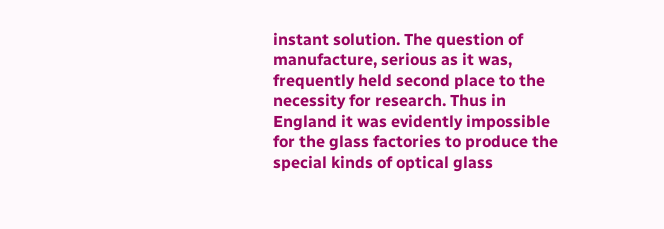instant solution. The question of manufacture, serious as it was, frequently held second place to the necessity for research. Thus in England it was evidently impossible for the glass factories to produce the special kinds of optical glass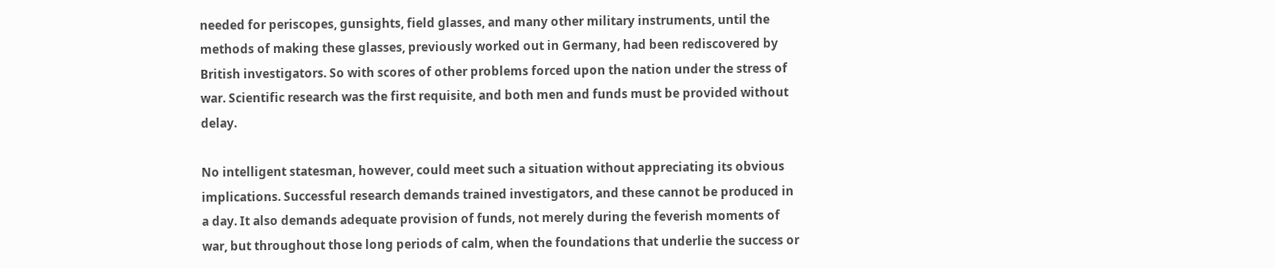needed for periscopes, gunsights, field glasses, and many other military instruments, until the methods of making these glasses, previously worked out in Germany, had been rediscovered by British investigators. So with scores of other problems forced upon the nation under the stress of war. Scientific research was the first requisite, and both men and funds must be provided without delay.

No intelligent statesman, however, could meet such a situation without appreciating its obvious implications. Successful research demands trained investigators, and these cannot be produced in a day. It also demands adequate provision of funds, not merely during the feverish moments of war, but throughout those long periods of calm, when the foundations that underlie the success or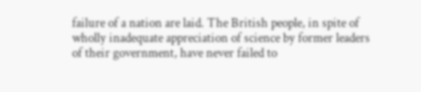failure of a nation are laid. The British people, in spite of wholly inadequate appreciation of science by former leaders of their government, have never failed to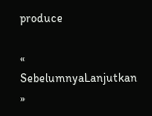produce

« SebelumnyaLanjutkan »